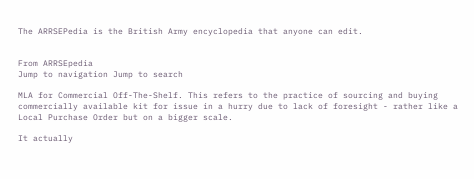The ARRSEPedia is the British Army encyclopedia that anyone can edit.


From ARRSEpedia
Jump to navigation Jump to search

MLA for Commercial Off-The-Shelf. This refers to the practice of sourcing and buying commercially available kit for issue in a hurry due to lack of foresight - rather like a Local Purchase Order but on a bigger scale.

It actually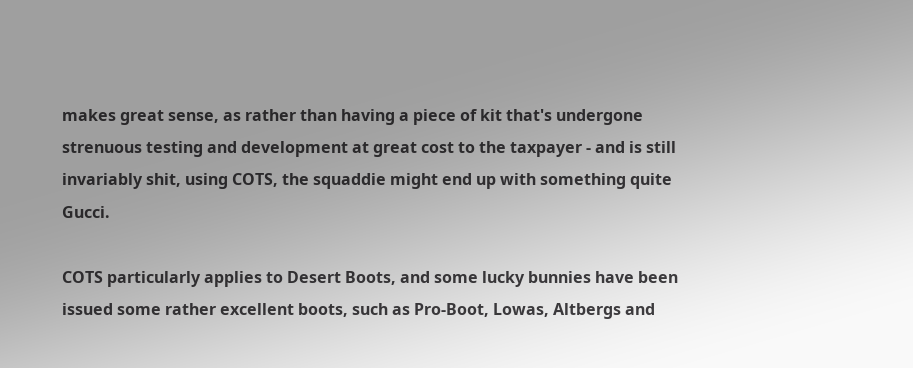makes great sense, as rather than having a piece of kit that's undergone strenuous testing and development at great cost to the taxpayer - and is still invariably shit, using COTS, the squaddie might end up with something quite Gucci.

COTS particularly applies to Desert Boots, and some lucky bunnies have been issued some rather excellent boots, such as Pro-Boot, Lowas, Altbergs and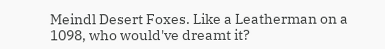Meindl Desert Foxes. Like a Leatherman on a 1098, who would've dreamt it?